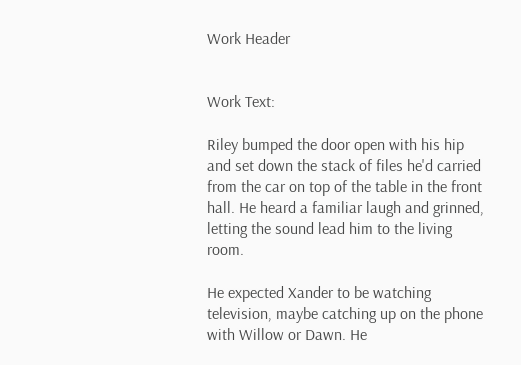Work Header


Work Text:

Riley bumped the door open with his hip and set down the stack of files he'd carried from the car on top of the table in the front hall. He heard a familiar laugh and grinned, letting the sound lead him to the living room.

He expected Xander to be watching television, maybe catching up on the phone with Willow or Dawn. He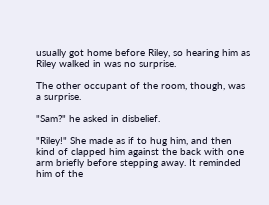usually got home before Riley, so hearing him as Riley walked in was no surprise.

The other occupant of the room, though, was a surprise.

"Sam?" he asked in disbelief.

"Riley!" She made as if to hug him, and then kind of clapped him against the back with one arm briefly before stepping away. It reminded him of the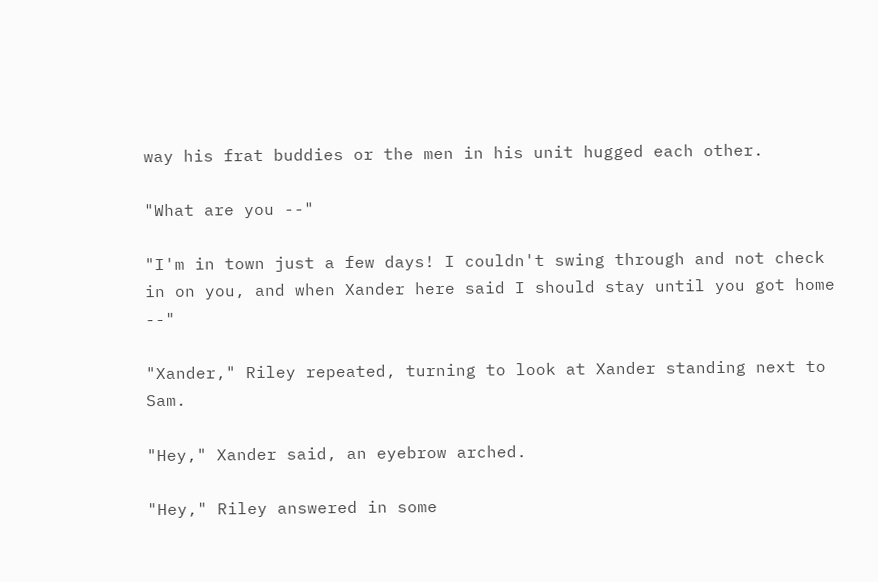way his frat buddies or the men in his unit hugged each other.

"What are you --"

"I'm in town just a few days! I couldn't swing through and not check in on you, and when Xander here said I should stay until you got home --"

"Xander," Riley repeated, turning to look at Xander standing next to Sam.

"Hey," Xander said, an eyebrow arched.

"Hey," Riley answered in some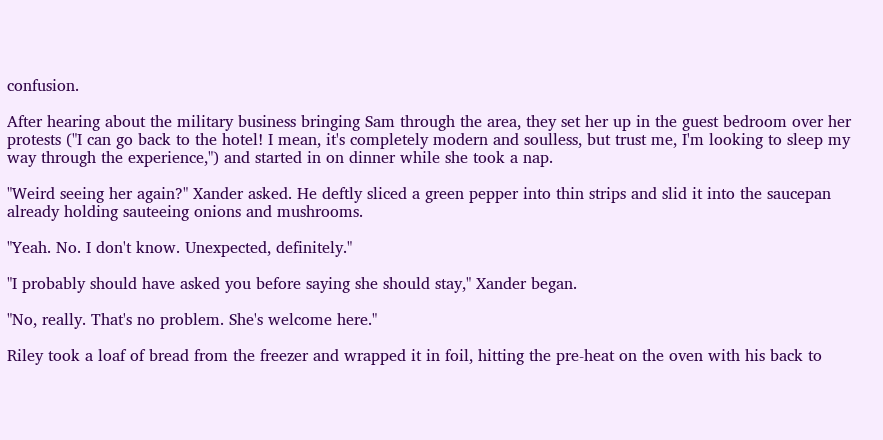confusion.

After hearing about the military business bringing Sam through the area, they set her up in the guest bedroom over her protests ("I can go back to the hotel! I mean, it's completely modern and soulless, but trust me, I'm looking to sleep my way through the experience,") and started in on dinner while she took a nap.

"Weird seeing her again?" Xander asked. He deftly sliced a green pepper into thin strips and slid it into the saucepan already holding sauteeing onions and mushrooms.

"Yeah. No. I don't know. Unexpected, definitely."

"I probably should have asked you before saying she should stay," Xander began.

"No, really. That's no problem. She's welcome here."

Riley took a loaf of bread from the freezer and wrapped it in foil, hitting the pre-heat on the oven with his back to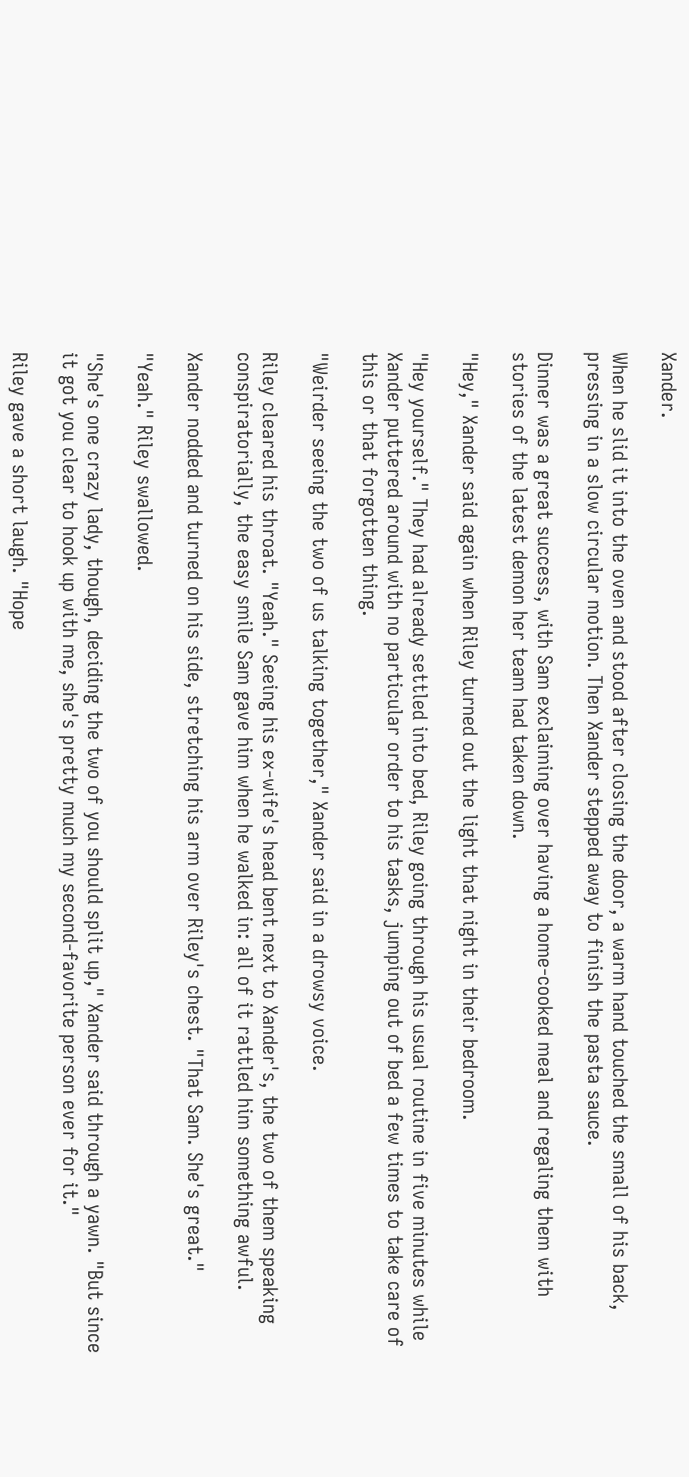Xander.

When he slid it into the oven and stood after closing the door, a warm hand touched the small of his back, pressing in a slow circular motion. Then Xander stepped away to finish the pasta sauce.

Dinner was a great success, with Sam exclaiming over having a home-cooked meal and regaling them with stories of the latest demon her team had taken down.

"Hey," Xander said again when Riley turned out the light that night in their bedroom.

"Hey yourself." They had already settled into bed, Riley going through his usual routine in five minutes while Xander puttered around with no particular order to his tasks, jumping out of bed a few times to take care of this or that forgotten thing.

"Weirder seeing the two of us talking together," Xander said in a drowsy voice.

Riley cleared his throat. "Yeah." Seeing his ex-wife's head bent next to Xander's, the two of them speaking conspiratorially, the easy smile Sam gave him when he walked in: all of it rattled him something awful.

Xander nodded and turned on his side, stretching his arm over Riley's chest. "That Sam. She's great."

"Yeah." Riley swallowed.

"She's one crazy lady, though, deciding the two of you should split up," Xander said through a yawn. "But since it got you clear to hook up with me, she's pretty much my second-favorite person ever for it."

Riley gave a short laugh. "Hope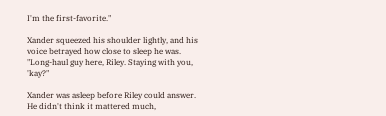I'm the first-favorite."

Xander squeezed his shoulder lightly, and his voice betrayed how close to sleep he was. "Long-haul guy here, Riley. Staying with you, 'kay?"

Xander was asleep before Riley could answer. He didn't think it mattered much,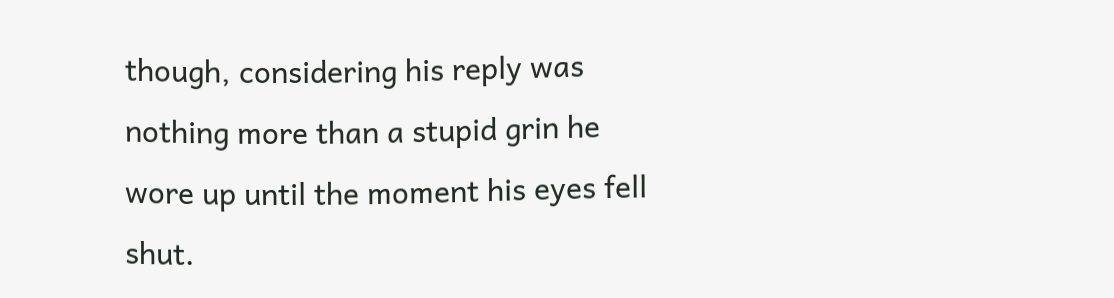though, considering his reply was nothing more than a stupid grin he wore up until the moment his eyes fell shut.